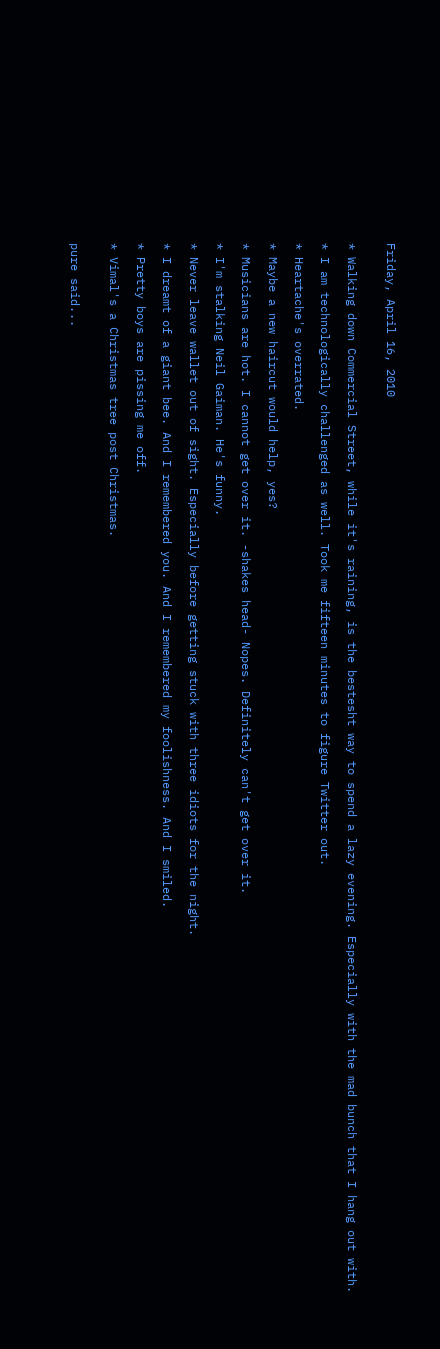Friday, April 16, 2010


* Walking down Commercial Street, while it's raining, is the bestesht way to spend a lazy evening. Especially with the mad bunch that I hang out with.

* I am technologically challenged as well. Took me fifteen minutes to figure Twitter out.

* Heartache's overrated.

* Maybe a new haircut would help, yes?

* Musicians are hot. I cannot get over it. -shakes head- Nopes. Definitely can't get over it.

* I'm stalking Neil Gaiman. He's funny.

* Never leave wallet out of sight. Especially before getting stuck with three idiots for the night.

* I dreamt of a giant bee. And I remembered you. And I remembered my foolishness. And I smiled.

* Pretty boys are pissing me off.

* Vimal's a Christmas tree post Christmas.


pure said...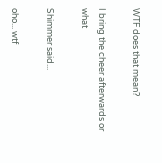WTF does that mean?

I bring the cheer afterwards or what

Shimmer said...

oho... wtf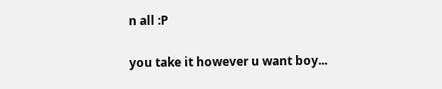n all :P

you take it however u want boy...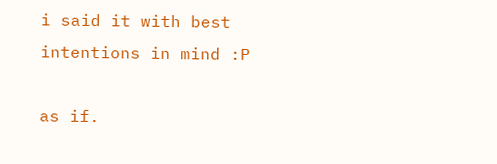i said it with best intentions in mind :P

as if.